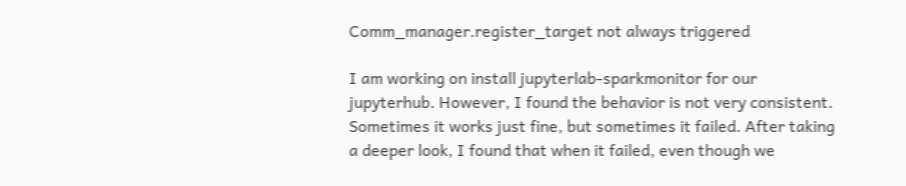Comm_manager.register_target not always triggered

I am working on install jupyterlab-sparkmonitor for our jupyterhub. However, I found the behavior is not very consistent. Sometimes it works just fine, but sometimes it failed. After taking a deeper look, I found that when it failed, even though we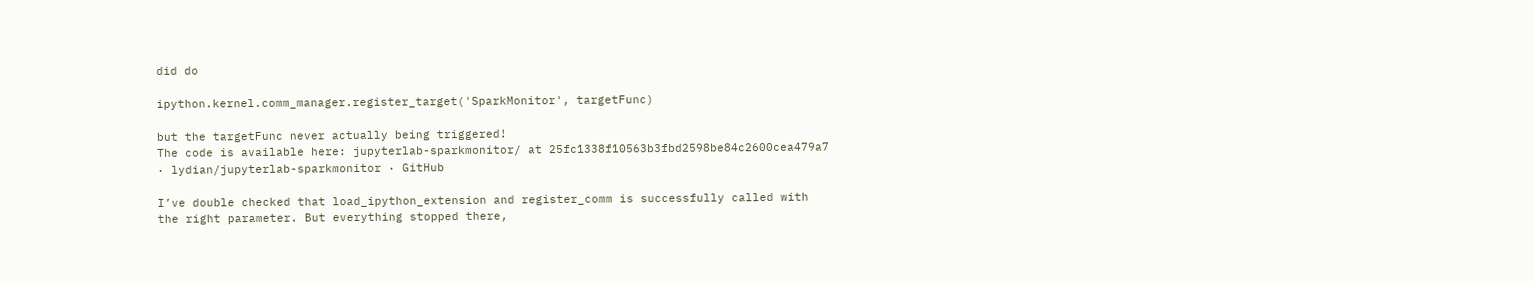did do

ipython.kernel.comm_manager.register_target('SparkMonitor', targetFunc)

but the targetFunc never actually being triggered!
The code is available here: jupyterlab-sparkmonitor/ at 25fc1338f10563b3fbd2598be84c2600cea479a7 · lydian/jupyterlab-sparkmonitor · GitHub

I’ve double checked that load_ipython_extension and register_comm is successfully called with the right parameter. But everything stopped there,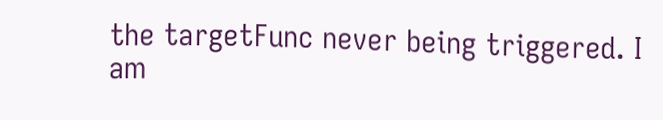the targetFunc never being triggered. I am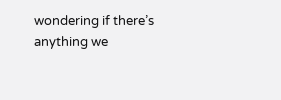wondering if there’s anything we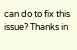can do to fix this issue? Thanks in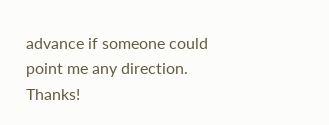advance if someone could point me any direction. Thanks!